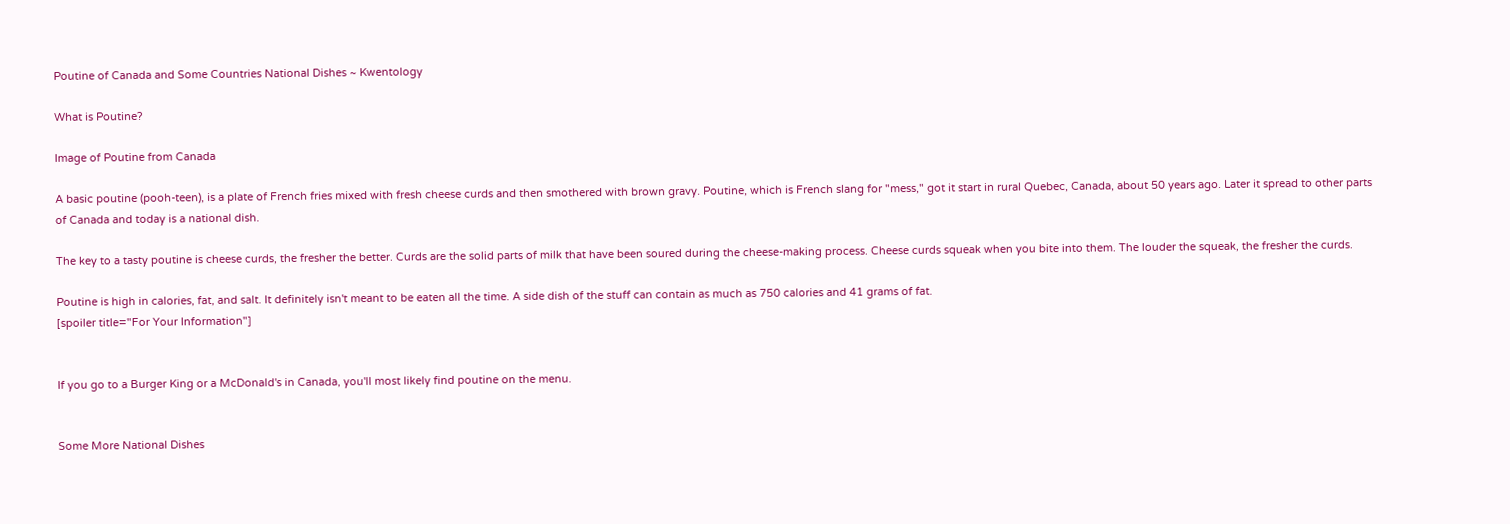Poutine of Canada and Some Countries National Dishes ~ Kwentology

What is Poutine?

Image of Poutine from Canada

A basic poutine (pooh-teen), is a plate of French fries mixed with fresh cheese curds and then smothered with brown gravy. Poutine, which is French slang for "mess," got it start in rural Quebec, Canada, about 50 years ago. Later it spread to other parts of Canada and today is a national dish.

The key to a tasty poutine is cheese curds, the fresher the better. Curds are the solid parts of milk that have been soured during the cheese-making process. Cheese curds squeak when you bite into them. The louder the squeak, the fresher the curds.

Poutine is high in calories, fat, and salt. It definitely isn't meant to be eaten all the time. A side dish of the stuff can contain as much as 750 calories and 41 grams of fat.
[spoiler title="For Your Information"]


If you go to a Burger King or a McDonald's in Canada, you'll most likely find poutine on the menu.


Some More National Dishes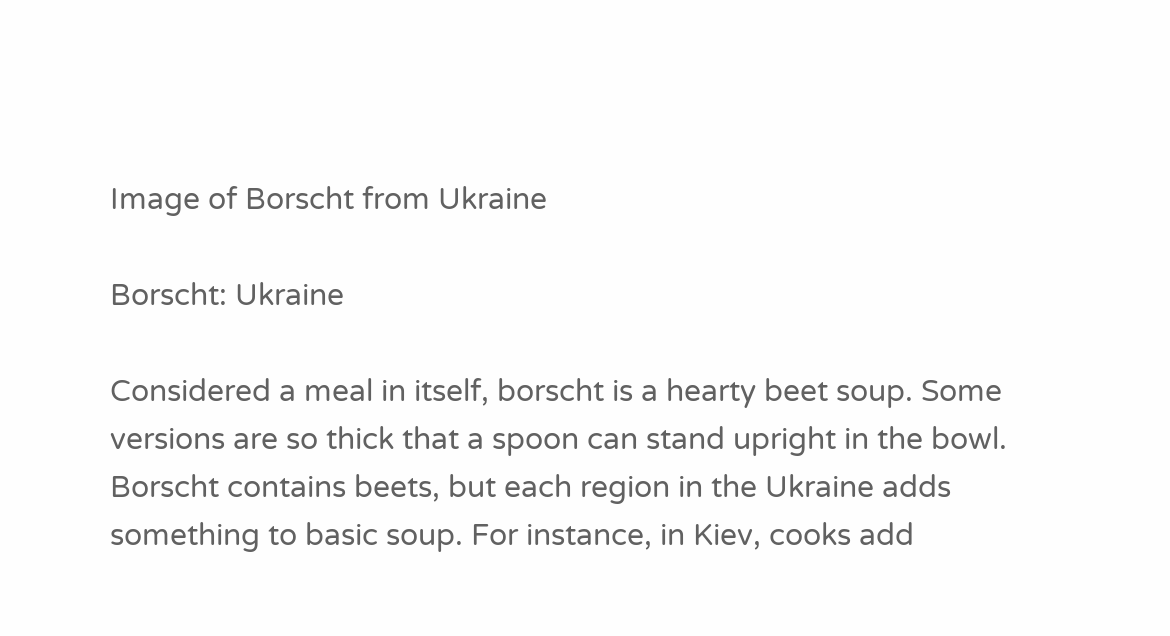Image of Borscht from Ukraine

Borscht: Ukraine

Considered a meal in itself, borscht is a hearty beet soup. Some versions are so thick that a spoon can stand upright in the bowl. Borscht contains beets, but each region in the Ukraine adds something to basic soup. For instance, in Kiev, cooks add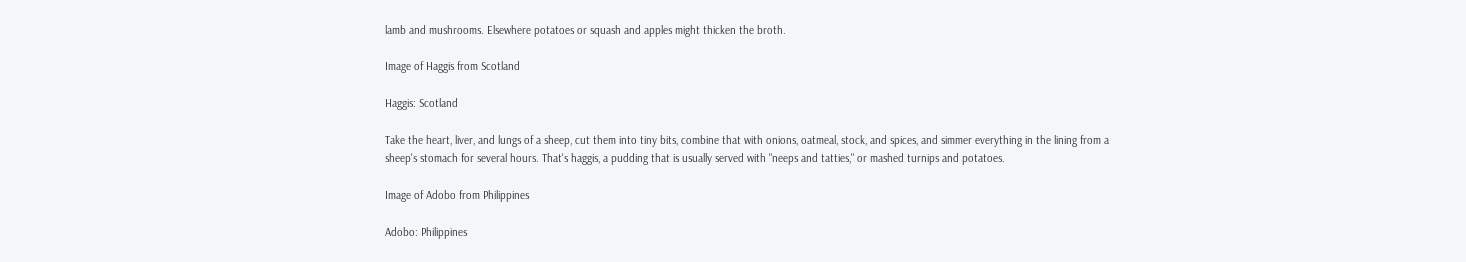lamb and mushrooms. Elsewhere potatoes or squash and apples might thicken the broth.

Image of Haggis from Scotland

Haggis: Scotland

Take the heart, liver, and lungs of a sheep, cut them into tiny bits, combine that with onions, oatmeal, stock, and spices, and simmer everything in the lining from a sheep's stomach for several hours. That's haggis, a pudding that is usually served with "neeps and tatties," or mashed turnips and potatoes.

Image of Adobo from Philippines

Adobo: Philippines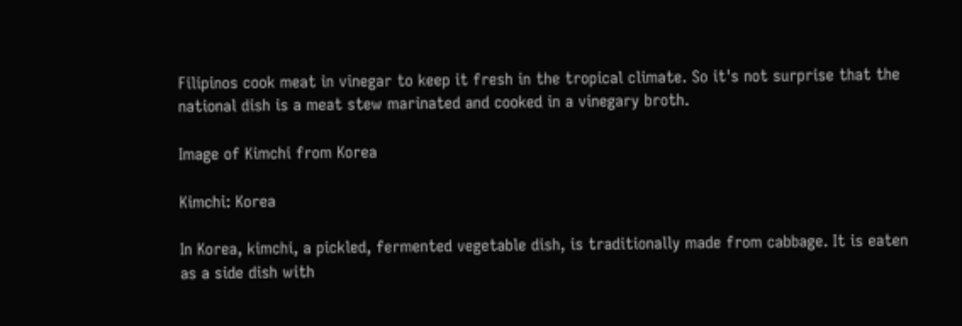Filipinos cook meat in vinegar to keep it fresh in the tropical climate. So it's not surprise that the national dish is a meat stew marinated and cooked in a vinegary broth.

Image of Kimchi from Korea

Kimchi: Korea

In Korea, kimchi, a pickled, fermented vegetable dish, is traditionally made from cabbage. It is eaten as a side dish with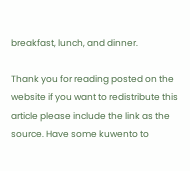breakfast, lunch, and dinner.

Thank you for reading posted on the website if you want to redistribute this article please include the link as the source. Have some kuwento to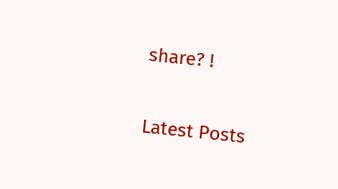share? !

Latest Posts